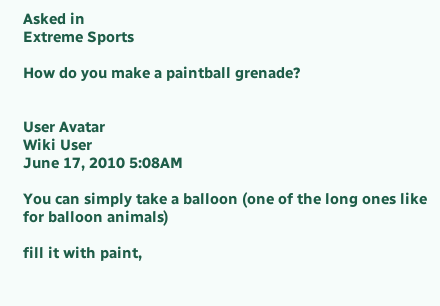Asked in
Extreme Sports

How do you make a paintball grenade?


User Avatar
Wiki User
June 17, 2010 5:08AM

You can simply take a balloon (one of the long ones like for balloon animals)

fill it with paint,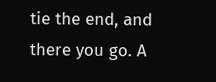tie the end, and there you go. A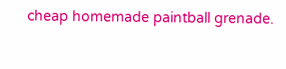cheap homemade paintball grenade.